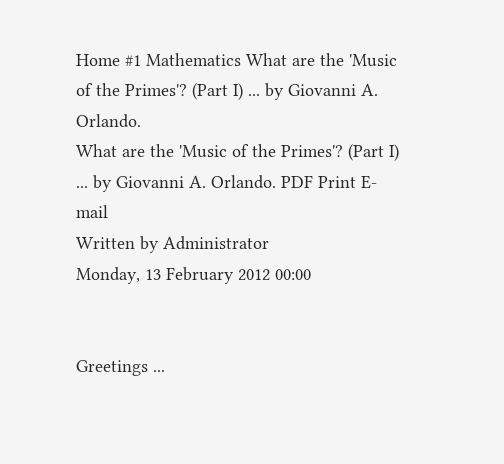Home #1 Mathematics What are the 'Music of the Primes'? (Part I) ... by Giovanni A. Orlando.
What are the 'Music of the Primes'? (Part I) ... by Giovanni A. Orlando. PDF Print E-mail
Written by Administrator
Monday, 13 February 2012 00:00


Greetings ...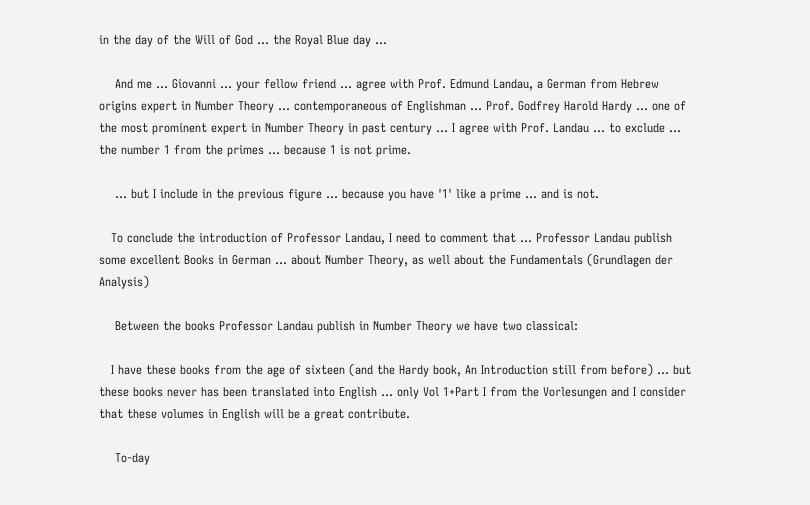in the day of the Will of God ... the Royal Blue day ...

    And me ... Giovanni ... your fellow friend ... agree with Prof. Edmund Landau, a German from Hebrew origins expert in Number Theory ... contemporaneous of Englishman ... Prof. Godfrey Harold Hardy ... one of the most prominent expert in Number Theory in past century ... I agree with Prof. Landau ... to exclude ... the number 1 from the primes ... because 1 is not prime.

    ... but I include in the previous figure ... because you have '1' like a prime ... and is not.

   To conclude the introduction of Professor Landau, I need to comment that ... Professor Landau publish some excellent Books in German ... about Number Theory, as well about the Fundamentals (Grundlagen der Analysis)

    Between the books Professor Landau publish in Number Theory we have two classical:

   I have these books from the age of sixteen (and the Hardy book, An Introduction still from before) ... but these books never has been translated into English ... only Vol 1+Part I from the Vorlesungen and I consider that these volumes in English will be a great contribute.

    To-day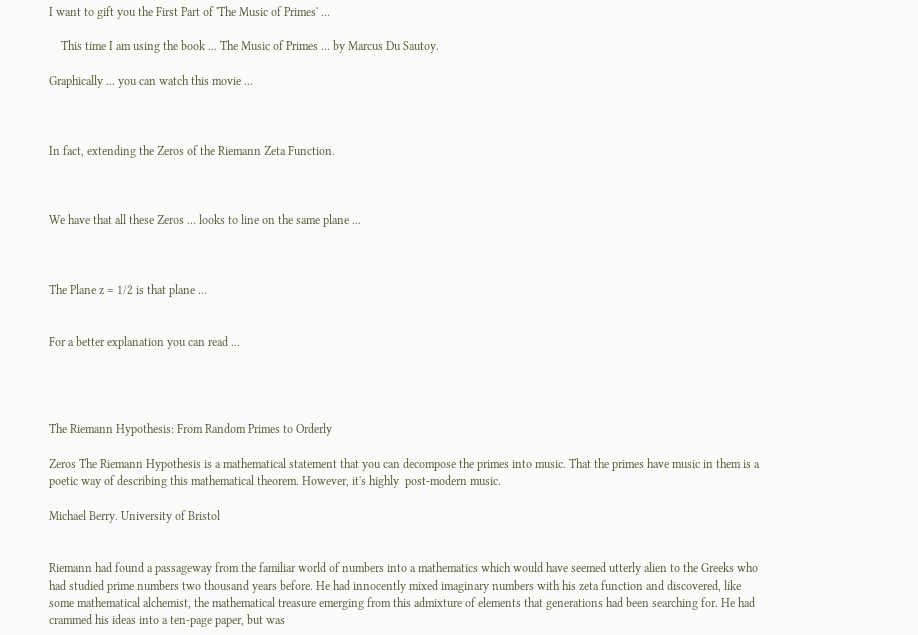I want to gift you the First Part of 'The Music of Primes' ...

    This time I am using the book ... The Music of Primes ... by Marcus Du Sautoy.

Graphically ... you can watch this movie ...



In fact, extending the Zeros of the Riemann Zeta Function.



We have that all these Zeros ... looks to line on the same plane ...



The Plane z = 1/2 is that plane ...


For a better explanation you can read ...




The Riemann Hypothesis: From Random Primes to Orderly

Zeros The Riemann Hypothesis is a mathematical statement that you can decompose the primes into music. That the primes have music in them is a poetic way of describing this mathematical theorem. However, it's highly  post-modern music.

Michael Berry. University of Bristol


Riemann had found a passageway from the familiar world of numbers into a mathematics which would have seemed utterly alien to the Greeks who had studied prime numbers two thousand years before. He had innocently mixed imaginary numbers with his zeta function and discovered, like some mathematical alchemist, the mathematical treasure emerging from this admixture of elements that generations had been searching for. He had crammed his ideas into a ten-page paper, but was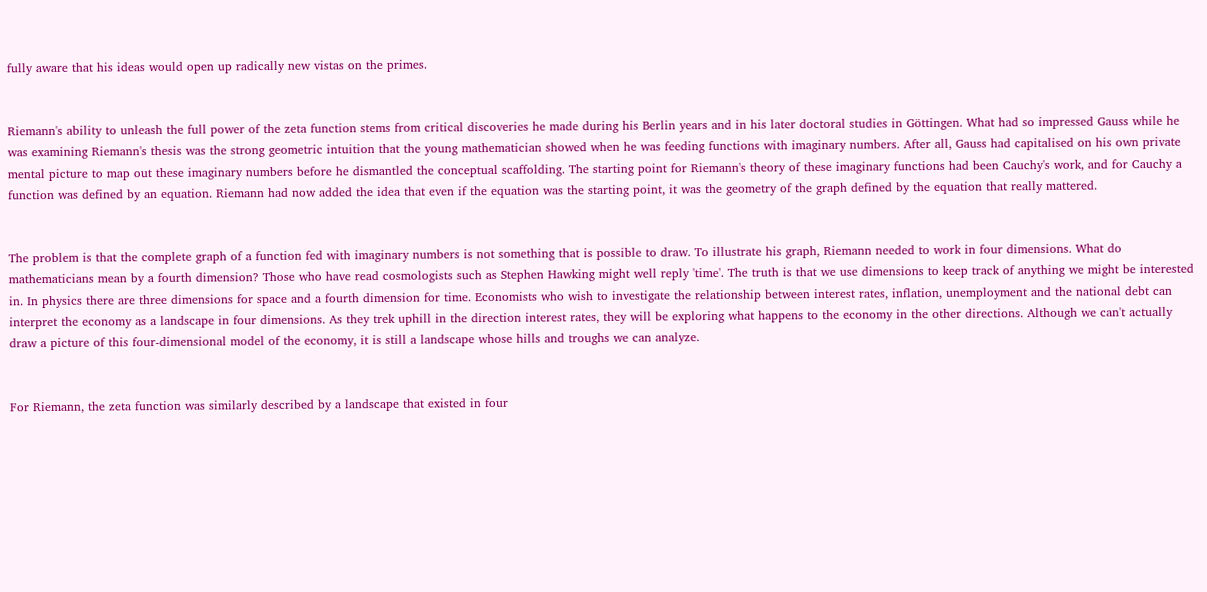fully aware that his ideas would open up radically new vistas on the primes.


Riemann's ability to unleash the full power of the zeta function stems from critical discoveries he made during his Berlin years and in his later doctoral studies in Göttingen. What had so impressed Gauss while he was examining Riemann's thesis was the strong geometric intuition that the young mathematician showed when he was feeding functions with imaginary numbers. After all, Gauss had capitalised on his own private mental picture to map out these imaginary numbers before he dismantled the conceptual scaffolding. The starting point for Riemann's theory of these imaginary functions had been Cauchy's work, and for Cauchy a function was defined by an equation. Riemann had now added the idea that even if the equation was the starting point, it was the geometry of the graph defined by the equation that really mattered.


The problem is that the complete graph of a function fed with imaginary numbers is not something that is possible to draw. To illustrate his graph, Riemann needed to work in four dimensions. What do mathematicians mean by a fourth dimension? Those who have read cosmologists such as Stephen Hawking might well reply 'time'. The truth is that we use dimensions to keep track of anything we might be interested in. In physics there are three dimensions for space and a fourth dimension for time. Economists who wish to investigate the relationship between interest rates, inflation, unemployment and the national debt can interpret the economy as a landscape in four dimensions. As they trek uphill in the direction interest rates, they will be exploring what happens to the economy in the other directions. Although we can't actually draw a picture of this four-dimensional model of the economy, it is still a landscape whose hills and troughs we can analyze.


For Riemann, the zeta function was similarly described by a landscape that existed in four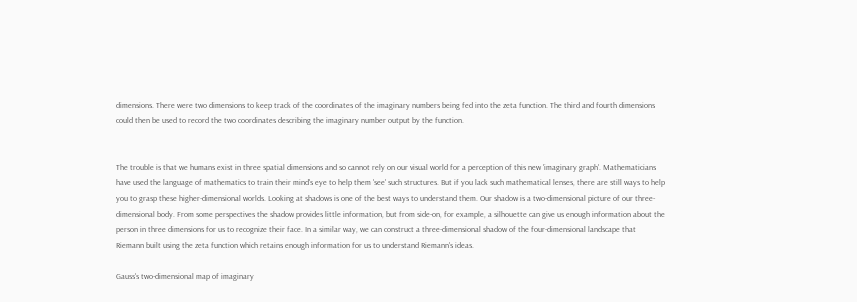dimensions. There were two dimensions to keep track of the coordinates of the imaginary numbers being fed into the zeta function. The third and fourth dimensions could then be used to record the two coordinates describing the imaginary number output by the function.


The trouble is that we humans exist in three spatial dimensions and so cannot rely on our visual world for a perception of this new 'imaginary graph'. Mathematicians have used the language of mathematics to train their mind's eye to help them 'see' such structures. But if you lack such mathematical lenses, there are still ways to help you to grasp these higher-dimensional worlds. Looking at shadows is one of the best ways to understand them. Our shadow is a two-dimensional picture of our three-dimensional body. From some perspectives the shadow provides little information, but from side-on, for example, a silhouette can give us enough information about the person in three dimensions for us to recognize their face. In a similar way, we can construct a three-dimensional shadow of the four-dimensional landscape that Riemann built using the zeta function which retains enough information for us to understand Riemann's ideas.

Gauss's two-dimensional map of imaginary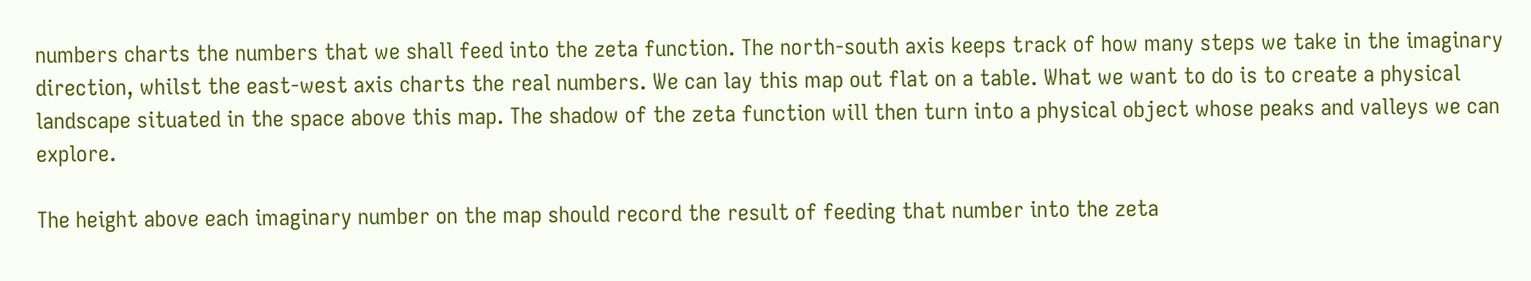numbers charts the numbers that we shall feed into the zeta function. The north-south axis keeps track of how many steps we take in the imaginary direction, whilst the east-west axis charts the real numbers. We can lay this map out flat on a table. What we want to do is to create a physical landscape situated in the space above this map. The shadow of the zeta function will then turn into a physical object whose peaks and valleys we can explore.

The height above each imaginary number on the map should record the result of feeding that number into the zeta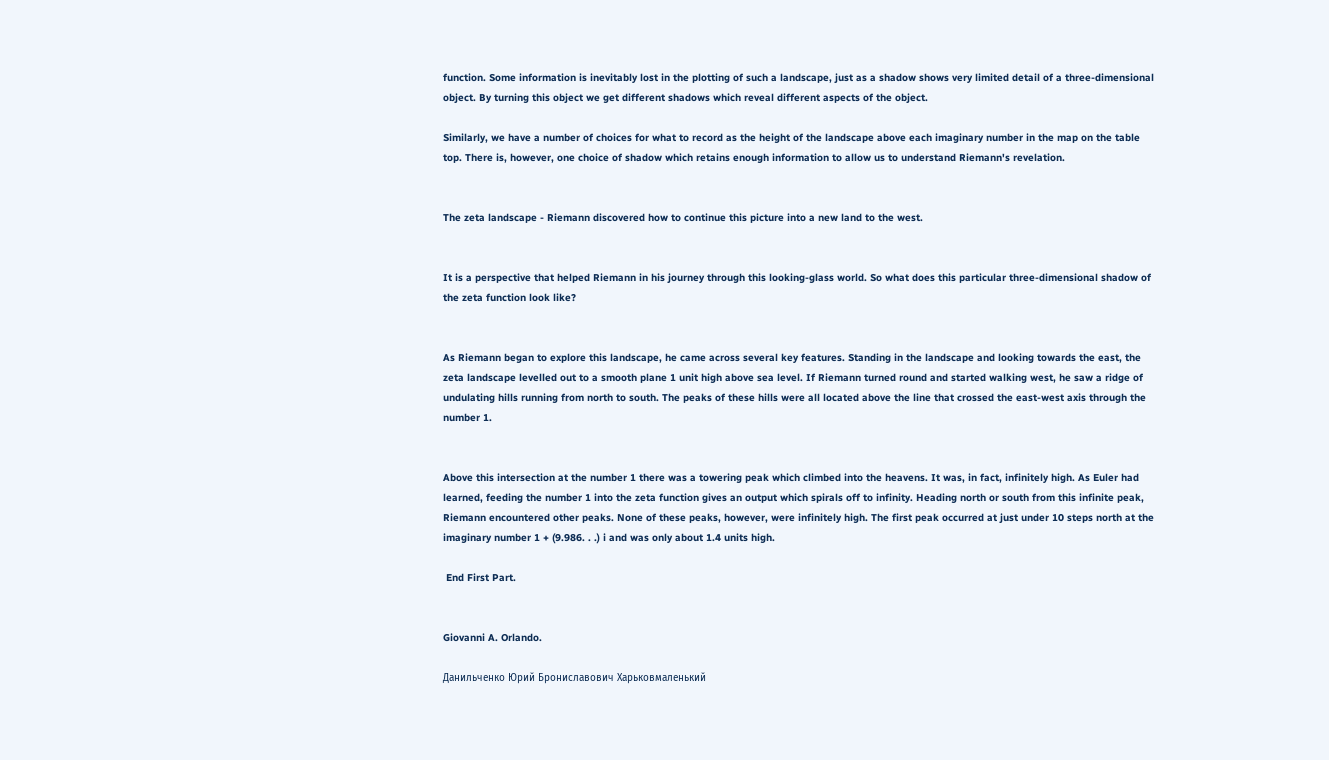function. Some information is inevitably lost in the plotting of such a landscape, just as a shadow shows very limited detail of a three-dimensional object. By turning this object we get different shadows which reveal different aspects of the object.

Similarly, we have a number of choices for what to record as the height of the landscape above each imaginary number in the map on the table top. There is, however, one choice of shadow which retains enough information to allow us to understand Riemann's revelation.


The zeta landscape - Riemann discovered how to continue this picture into a new land to the west.


It is a perspective that helped Riemann in his journey through this looking-glass world. So what does this particular three-dimensional shadow of the zeta function look like?


As Riemann began to explore this landscape, he came across several key features. Standing in the landscape and looking towards the east, the zeta landscape levelled out to a smooth plane 1 unit high above sea level. If Riemann turned round and started walking west, he saw a ridge of undulating hills running from north to south. The peaks of these hills were all located above the line that crossed the east-west axis through the number 1.


Above this intersection at the number 1 there was a towering peak which climbed into the heavens. It was, in fact, infinitely high. As Euler had learned, feeding the number 1 into the zeta function gives an output which spirals off to infinity. Heading north or south from this infinite peak, Riemann encountered other peaks. None of these peaks, however, were infinitely high. The first peak occurred at just under 10 steps north at the imaginary number 1 + (9.986. . .) i and was only about 1.4 units high.

 End First Part.


Giovanni A. Orlando.

Данильченко Юрий Брониславович Харьковмаленький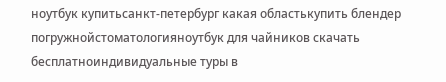ноутбук купитьсанкт-петербург какая областькупить блендер погружнойстоматологияноутбук для чайников скачать бесплатноиндивидуальные туры в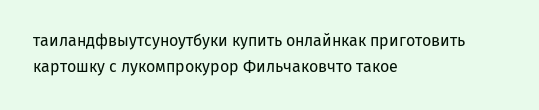таиландфвыутсуноутбуки купить онлайнкак приготовить картошку с лукомпрокурор Фильчаковчто такое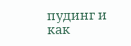пудинг и как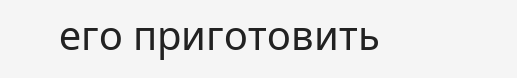его приготовить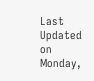Last Updated on Monday,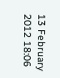13 February 2012 18:06